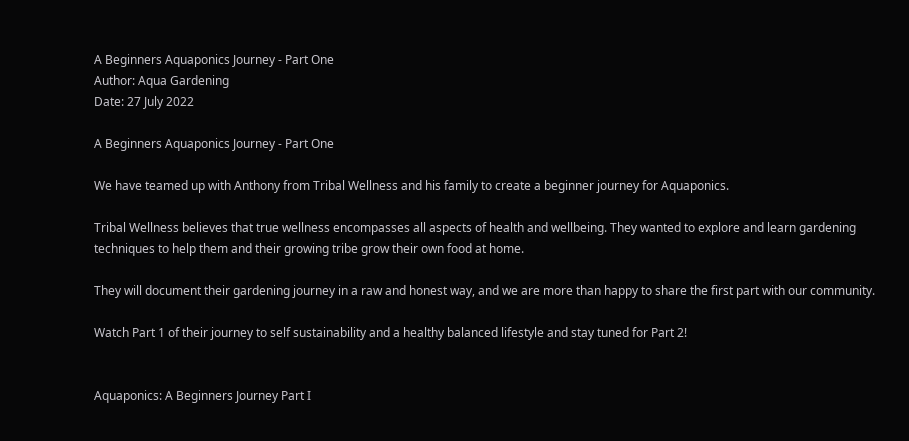A Beginners Aquaponics Journey - Part One
Author: Aqua Gardening
Date: 27 July 2022

A Beginners Aquaponics Journey - Part One

We have teamed up with Anthony from Tribal Wellness and his family to create a beginner journey for Aquaponics.

Tribal Wellness believes that true wellness encompasses all aspects of health and wellbeing. They wanted to explore and learn gardening techniques to help them and their growing tribe grow their own food at home.

They will document their gardening journey in a raw and honest way, and we are more than happy to share the first part with our community.

Watch Part 1 of their journey to self sustainability and a healthy balanced lifestyle and stay tuned for Part 2!


Aquaponics: A Beginners Journey Part I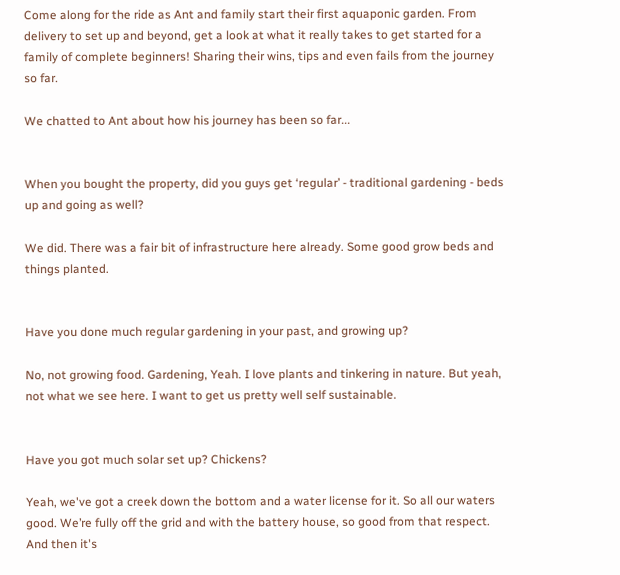Come along for the ride as Ant and family start their first aquaponic garden. From delivery to set up and beyond, get a look at what it really takes to get started for a family of complete beginners! Sharing their wins, tips and even fails from the journey so far.

We chatted to Ant about how his journey has been so far...


When you bought the property, did you guys get ‘regular’ - traditional gardening - beds up and going as well?

We did. There was a fair bit of infrastructure here already. Some good grow beds and things planted.


Have you done much regular gardening in your past, and growing up?

No, not growing food. Gardening, Yeah. I love plants and tinkering in nature. But yeah, not what we see here. I want to get us pretty well self sustainable.


Have you got much solar set up? Chickens?

Yeah, we've got a creek down the bottom and a water license for it. So all our waters good. We’re fully off the grid and with the battery house, so good from that respect. And then it's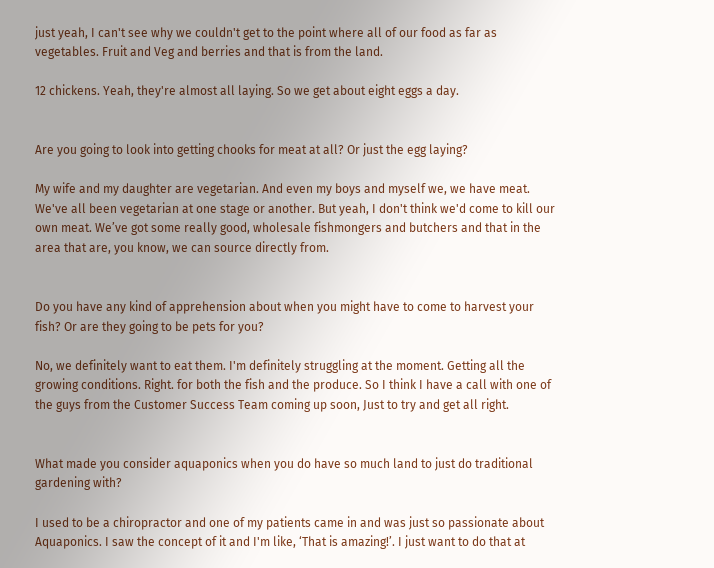just yeah, I can't see why we couldn't get to the point where all of our food as far as vegetables. Fruit and Veg and berries and that is from the land.

12 chickens. Yeah, they're almost all laying. So we get about eight eggs a day.


Are you going to look into getting chooks for meat at all? Or just the egg laying?

My wife and my daughter are vegetarian. And even my boys and myself we, we have meat. We've all been vegetarian at one stage or another. But yeah, I don't think we'd come to kill our own meat. We’ve got some really good, wholesale fishmongers and butchers and that in the area that are, you know, we can source directly from.


Do you have any kind of apprehension about when you might have to come to harvest your fish? Or are they going to be pets for you?

No, we definitely want to eat them. I'm definitely struggling at the moment. Getting all the growing conditions. Right. for both the fish and the produce. So I think I have a call with one of the guys from the Customer Success Team coming up soon, Just to try and get all right.


What made you consider aquaponics when you do have so much land to just do traditional gardening with?

I used to be a chiropractor and one of my patients came in and was just so passionate about Aquaponics. I saw the concept of it and I'm like, ‘That is amazing!’. I just want to do that at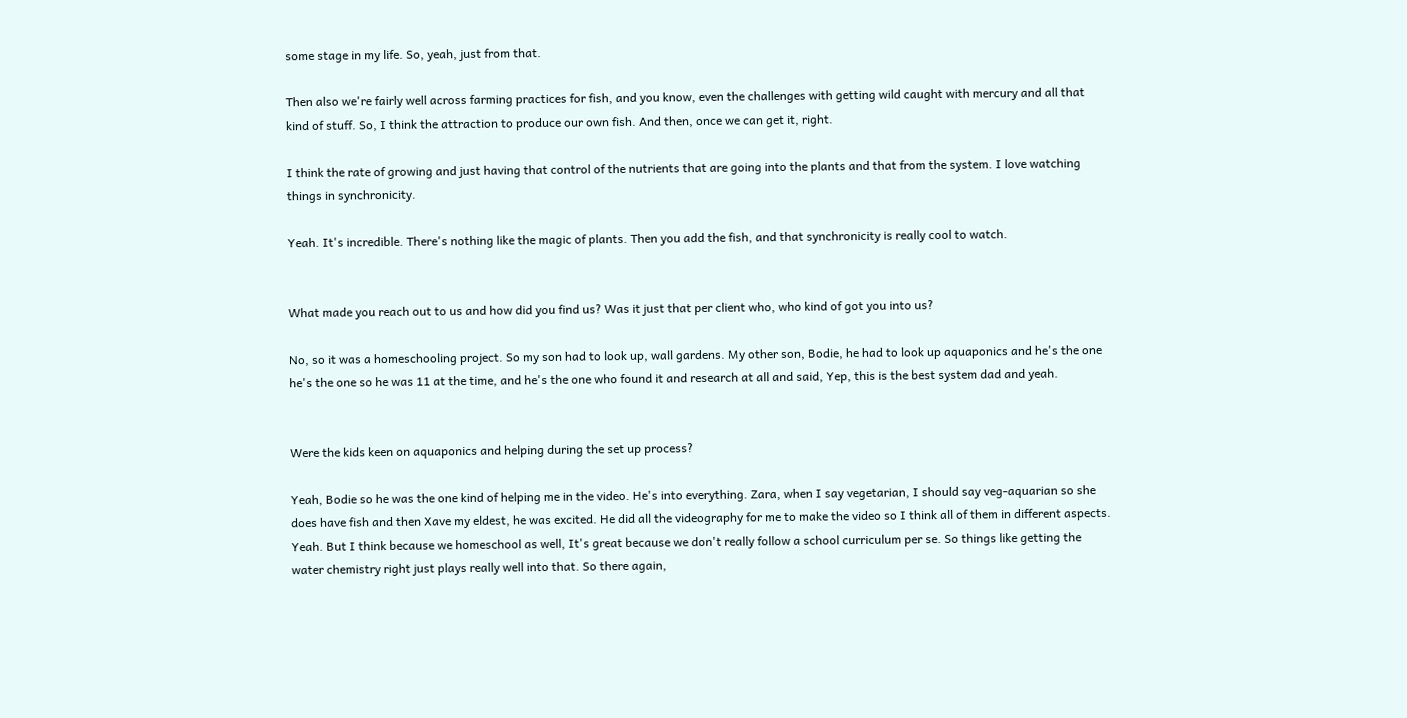some stage in my life. So, yeah, just from that.

Then also we're fairly well across farming practices for fish, and you know, even the challenges with getting wild caught with mercury and all that kind of stuff. So, I think the attraction to produce our own fish. And then, once we can get it, right.

I think the rate of growing and just having that control of the nutrients that are going into the plants and that from the system. I love watching things in synchronicity.

Yeah. It's incredible. There's nothing like the magic of plants. Then you add the fish, and that synchronicity is really cool to watch.


What made you reach out to us and how did you find us? Was it just that per client who, who kind of got you into us?

No, so it was a homeschooling project. So my son had to look up, wall gardens. My other son, Bodie, he had to look up aquaponics and he's the one he's the one so he was 11 at the time, and he's the one who found it and research at all and said, Yep, this is the best system dad and yeah.


Were the kids keen on aquaponics and helping during the set up process?

Yeah, Bodie so he was the one kind of helping me in the video. He's into everything. Zara, when I say vegetarian, I should say veg-aquarian so she does have fish and then Xave my eldest, he was excited. He did all the videography for me to make the video so I think all of them in different aspects. Yeah. But I think because we homeschool as well, It's great because we don't really follow a school curriculum per se. So things like getting the water chemistry right just plays really well into that. So there again,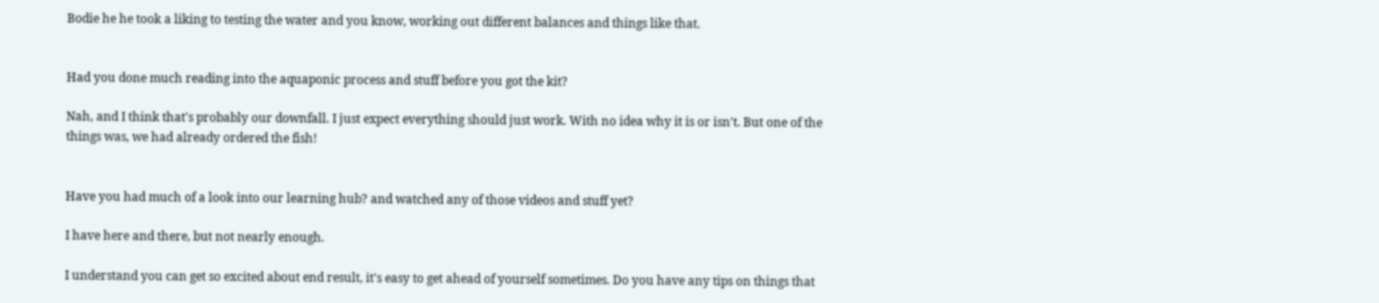Bodie he he took a liking to testing the water and you know, working out different balances and things like that.


Had you done much reading into the aquaponic process and stuff before you got the kit?

Nah, and I think that's probably our downfall. I just expect everything should just work. With no idea why it is or isn't. But one of the things was, we had already ordered the fish!


Have you had much of a look into our learning hub? and watched any of those videos and stuff yet?

I have here and there, but not nearly enough.

I understand you can get so excited about end result, it's easy to get ahead of yourself sometimes. Do you have any tips on things that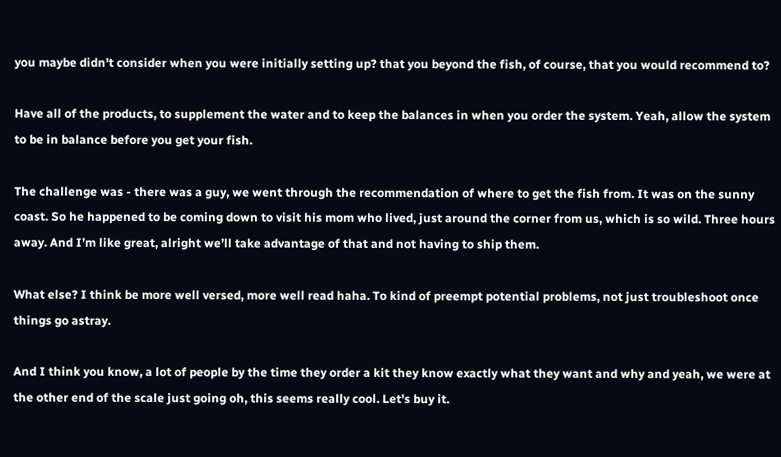you maybe didn't consider when you were initially setting up? that you beyond the fish, of course, that you would recommend to?

Have all of the products, to supplement the water and to keep the balances in when you order the system. Yeah, allow the system to be in balance before you get your fish.

The challenge was - there was a guy, we went through the recommendation of where to get the fish from. It was on the sunny coast. So he happened to be coming down to visit his mom who lived, just around the corner from us, which is so wild. Three hours away. And I’m like great, alright we’ll take advantage of that and not having to ship them.

What else? I think be more well versed, more well read haha. To kind of preempt potential problems, not just troubleshoot once things go astray.

And I think you know, a lot of people by the time they order a kit they know exactly what they want and why and yeah, we were at the other end of the scale just going oh, this seems really cool. Let's buy it.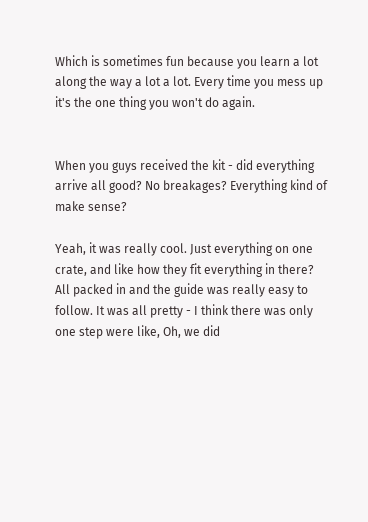Which is sometimes fun because you learn a lot along the way a lot a lot. Every time you mess up it's the one thing you won't do again.


When you guys received the kit - did everything arrive all good? No breakages? Everything kind of make sense?

Yeah, it was really cool. Just everything on one crate, and like how they fit everything in there? All packed in and the guide was really easy to follow. It was all pretty - I think there was only one step were like, Oh, we did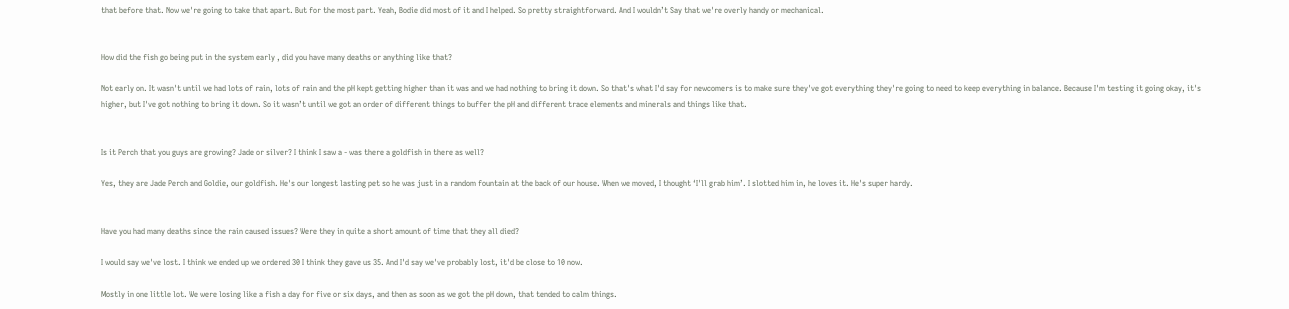that before that. Now we're going to take that apart. But for the most part. Yeah, Bodie did most of it and I helped. So pretty straightforward. And I wouldn’t Say that we're overly handy or mechanical.


How did the fish go being put in the system early , did you have many deaths or anything like that?

Not early on. It wasn't until we had lots of rain, lots of rain and the pH kept getting higher than it was and we had nothing to bring it down. So that's what I'd say for newcomers is to make sure they've got everything they're going to need to keep everything in balance. Because I'm testing it going okay, it's higher, but I've got nothing to bring it down. So it wasn’t until we got an order of different things to buffer the pH and different trace elements and minerals and things like that.


Is it Perch that you guys are growing? Jade or silver? I think I saw a - was there a goldfish in there as well?

Yes, they are Jade Perch and Goldie, our goldfish. He's our longest lasting pet so he was just in a random fountain at the back of our house. When we moved, I thought ‘I'll grab him’. I slotted him in, he loves it. He's super hardy.


Have you had many deaths since the rain caused issues? Were they in quite a short amount of time that they all died?

I would say we've lost. I think we ended up we ordered 30 I think they gave us 35. And I'd say we've probably lost, it'd be close to 10 now.

Mostly in one little lot. We were losing like a fish a day for five or six days, and then as soon as we got the pH down, that tended to calm things.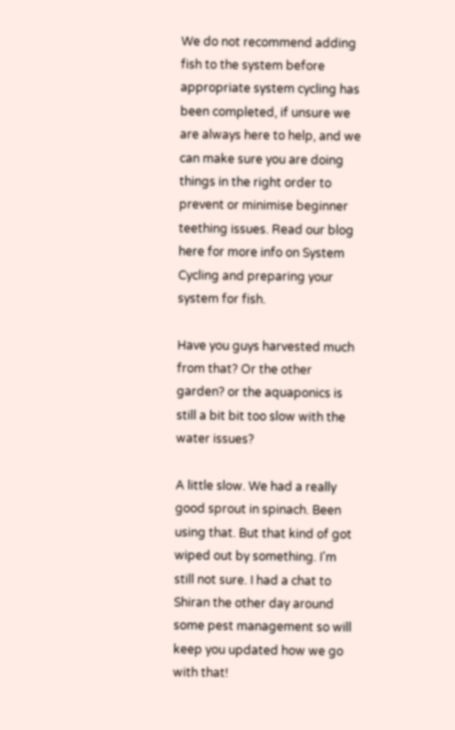We do not recommend adding fish to the system before appropriate system cycling has been completed, if unsure we are always here to help, and we can make sure you are doing things in the right order to prevent or minimise beginner teething issues. Read our blog here for more info on System Cycling and preparing your system for fish.

Have you guys harvested much from that? Or the other garden? or the aquaponics is still a bit bit too slow with the water issues?

A little slow. We had a really good sprout in spinach. Been using that. But that kind of got wiped out by something. I'm still not sure. I had a chat to Shiran the other day around some pest management so will keep you updated how we go with that!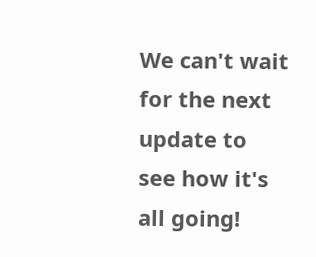We can't wait for the next update to see how it's all going!